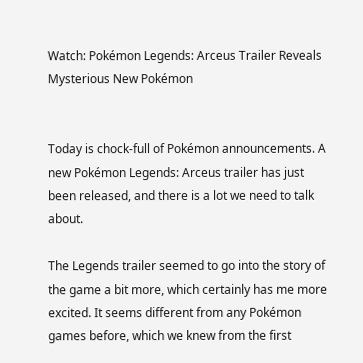Watch: Pokémon Legends: Arceus Trailer Reveals Mysterious New Pokémon


Today is chock-full of Pokémon announcements. A new Pokémon Legends: Arceus trailer has just been released, and there is a lot we need to talk about.

The Legends trailer seemed to go into the story of the game a bit more, which certainly has me more excited. It seems different from any Pokémon games before, which we knew from the first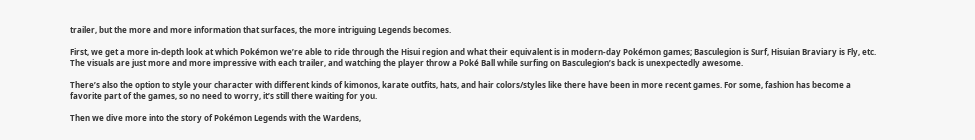trailer, but the more and more information that surfaces, the more intriguing Legends becomes.

First, we get a more in-depth look at which Pokémon we’re able to ride through the Hisui region and what their equivalent is in modern-day Pokémon games; Basculegion is Surf, Hisuian Braviary is Fly, etc. The visuals are just more and more impressive with each trailer, and watching the player throw a Poké Ball while surfing on Basculegion’s back is unexpectedly awesome.

There’s also the option to style your character with different kinds of kimonos, karate outfits, hats, and hair colors/styles like there have been in more recent games. For some, fashion has become a favorite part of the games, so no need to worry, it’s still there waiting for you.

Then we dive more into the story of Pokémon Legends with the Wardens,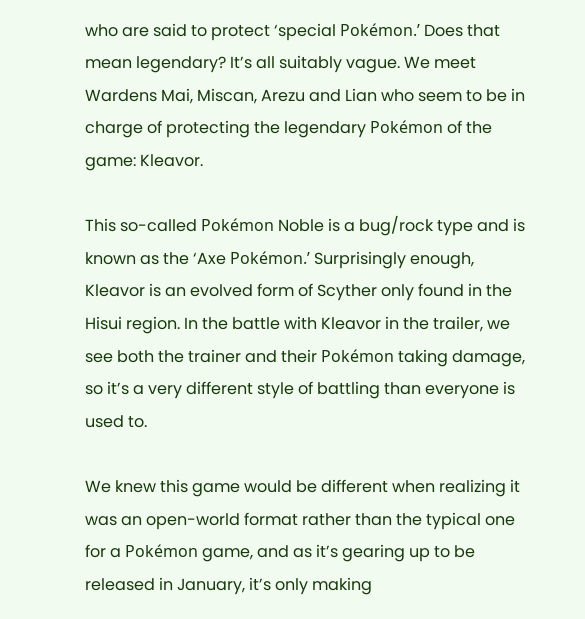who are said to protect ‘special Pokémon.’ Does that mean legendary? It’s all suitably vague. We meet Wardens Mai, Miscan, Arezu and Lian who seem to be in charge of protecting the legendary Pokémon of the game: Kleavor.

This so-called Pokémon Noble is a bug/rock type and is known as the ‘Axe Pokémon.’ Surprisingly enough, Kleavor is an evolved form of Scyther only found in the Hisui region. In the battle with Kleavor in the trailer, we see both the trainer and their Pokémon taking damage, so it’s a very different style of battling than everyone is used to.

We knew this game would be different when realizing it was an open-world format rather than the typical one for a Pokémon game, and as it’s gearing up to be released in January, it’s only making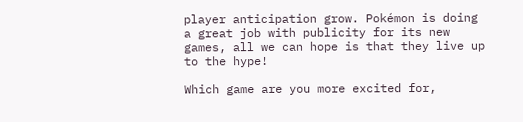player anticipation grow. Pokémon is doing a great job with publicity for its new games, all we can hope is that they live up to the hype!

Which game are you more excited for,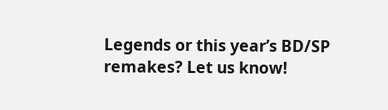Legends or this year’s BD/SP remakes? Let us know!